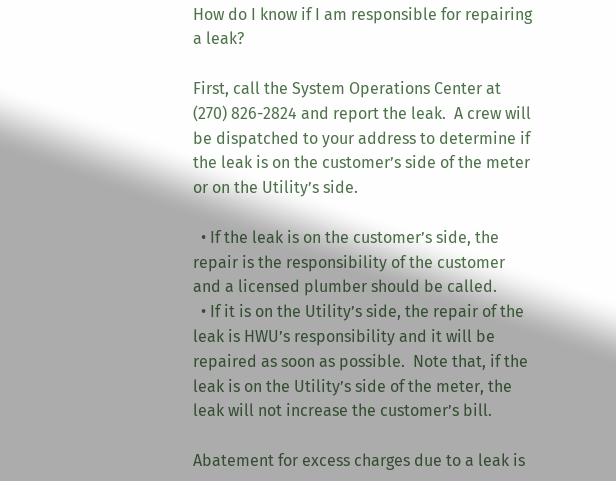How do I know if I am responsible for repairing a leak?

First, call the System Operations Center at (270) 826-2824 and report the leak.  A crew will be dispatched to your address to determine if the leak is on the customer’s side of the meter or on the Utility’s side.

  • If the leak is on the customer’s side, the repair is the responsibility of the customer and a licensed plumber should be called.
  • If it is on the Utility’s side, the repair of the leak is HWU’s responsibility and it will be repaired as soon as possible.  Note that, if the leak is on the Utility’s side of the meter, the leak will not increase the customer’s bill.

Abatement for excess charges due to a leak is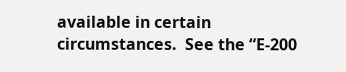available in certain circumstances.  See the “E-200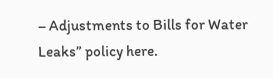– Adjustments to Bills for Water Leaks” policy here.